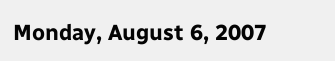Monday, August 6, 2007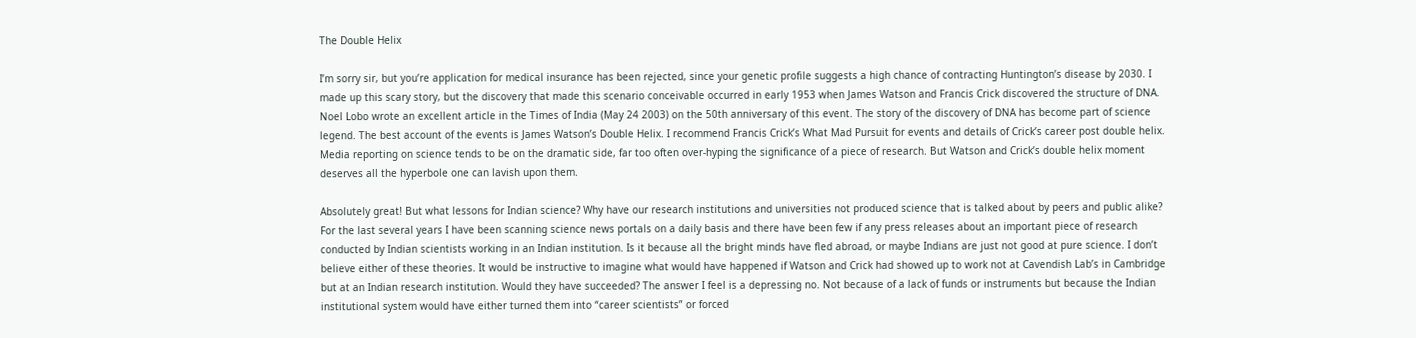The Double Helix

I’m sorry sir, but you’re application for medical insurance has been rejected, since your genetic profile suggests a high chance of contracting Huntington’s disease by 2030. I made up this scary story, but the discovery that made this scenario conceivable occurred in early 1953 when James Watson and Francis Crick discovered the structure of DNA. Noel Lobo wrote an excellent article in the Times of India (May 24 2003) on the 50th anniversary of this event. The story of the discovery of DNA has become part of science legend. The best account of the events is James Watson’s Double Helix. I recommend Francis Crick’s What Mad Pursuit for events and details of Crick’s career post double helix. Media reporting on science tends to be on the dramatic side, far too often over-hyping the significance of a piece of research. But Watson and Crick’s double helix moment deserves all the hyperbole one can lavish upon them.

Absolutely great! But what lessons for Indian science? Why have our research institutions and universities not produced science that is talked about by peers and public alike? For the last several years I have been scanning science news portals on a daily basis and there have been few if any press releases about an important piece of research conducted by Indian scientists working in an Indian institution. Is it because all the bright minds have fled abroad, or maybe Indians are just not good at pure science. I don’t believe either of these theories. It would be instructive to imagine what would have happened if Watson and Crick had showed up to work not at Cavendish Lab’s in Cambridge but at an Indian research institution. Would they have succeeded? The answer I feel is a depressing no. Not because of a lack of funds or instruments but because the Indian institutional system would have either turned them into “career scientists” or forced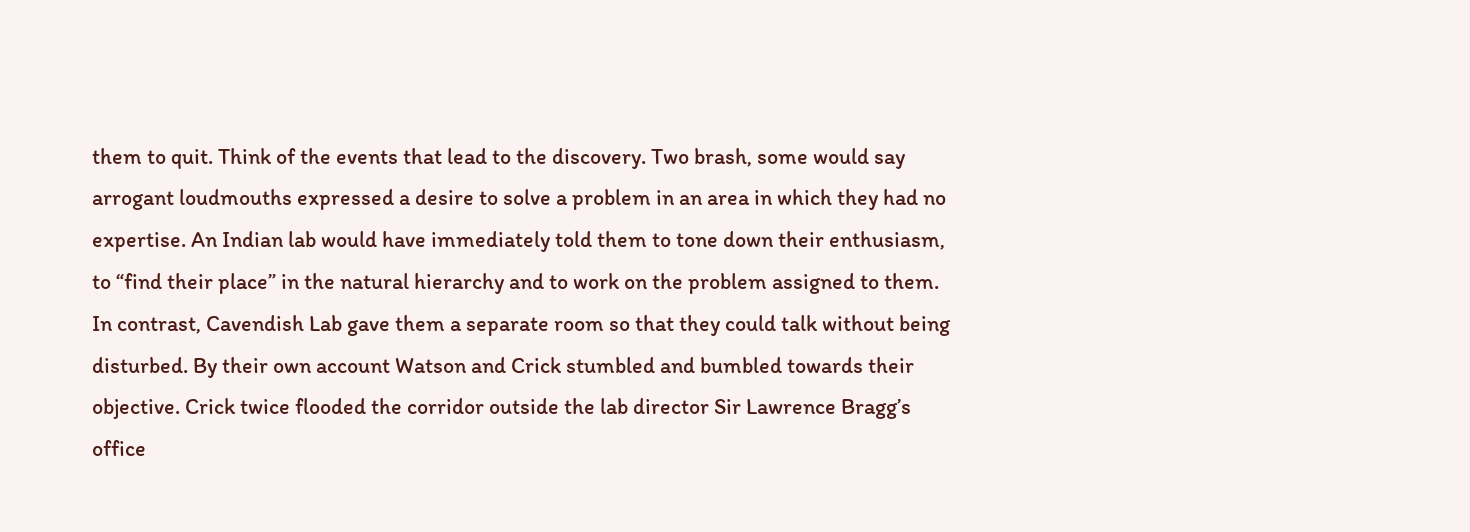them to quit. Think of the events that lead to the discovery. Two brash, some would say arrogant loudmouths expressed a desire to solve a problem in an area in which they had no expertise. An Indian lab would have immediately told them to tone down their enthusiasm, to “find their place” in the natural hierarchy and to work on the problem assigned to them. In contrast, Cavendish Lab gave them a separate room so that they could talk without being disturbed. By their own account Watson and Crick stumbled and bumbled towards their objective. Crick twice flooded the corridor outside the lab director Sir Lawrence Bragg’s office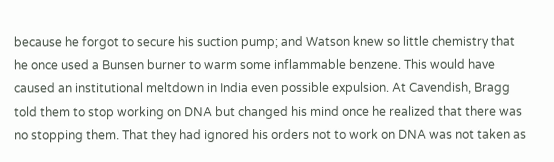because he forgot to secure his suction pump; and Watson knew so little chemistry that he once used a Bunsen burner to warm some inflammable benzene. This would have caused an institutional meltdown in India even possible expulsion. At Cavendish, Bragg told them to stop working on DNA but changed his mind once he realized that there was no stopping them. That they had ignored his orders not to work on DNA was not taken as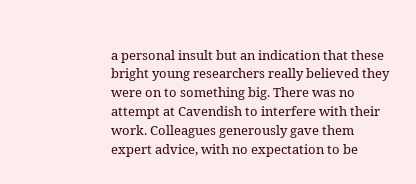a personal insult but an indication that these bright young researchers really believed they were on to something big. There was no attempt at Cavendish to interfere with their work. Colleagues generously gave them expert advice, with no expectation to be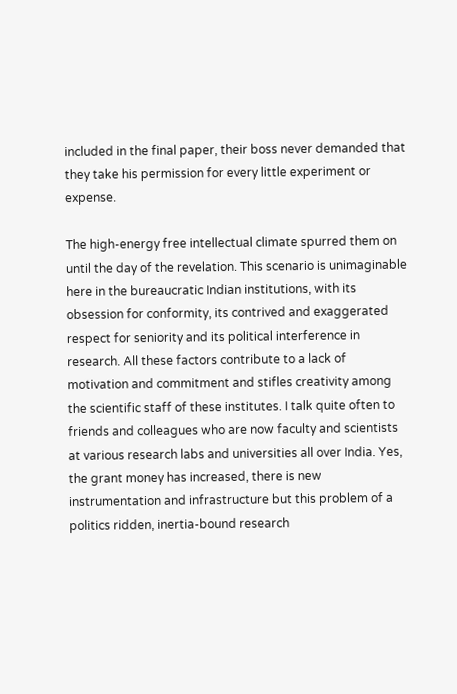included in the final paper, their boss never demanded that they take his permission for every little experiment or expense.

The high-energy free intellectual climate spurred them on until the day of the revelation. This scenario is unimaginable here in the bureaucratic Indian institutions, with its obsession for conformity, its contrived and exaggerated respect for seniority and its political interference in research. All these factors contribute to a lack of motivation and commitment and stifles creativity among the scientific staff of these institutes. I talk quite often to friends and colleagues who are now faculty and scientists at various research labs and universities all over India. Yes, the grant money has increased, there is new instrumentation and infrastructure but this problem of a politics ridden, inertia-bound research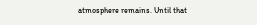atmosphere remains. Until that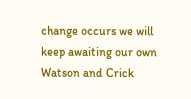change occurs we will keep awaiting our own Watson and Crick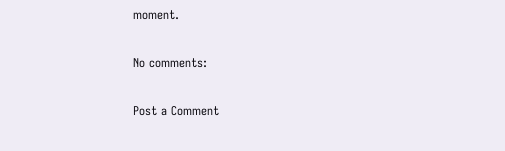moment.

No comments:

Post a Comment